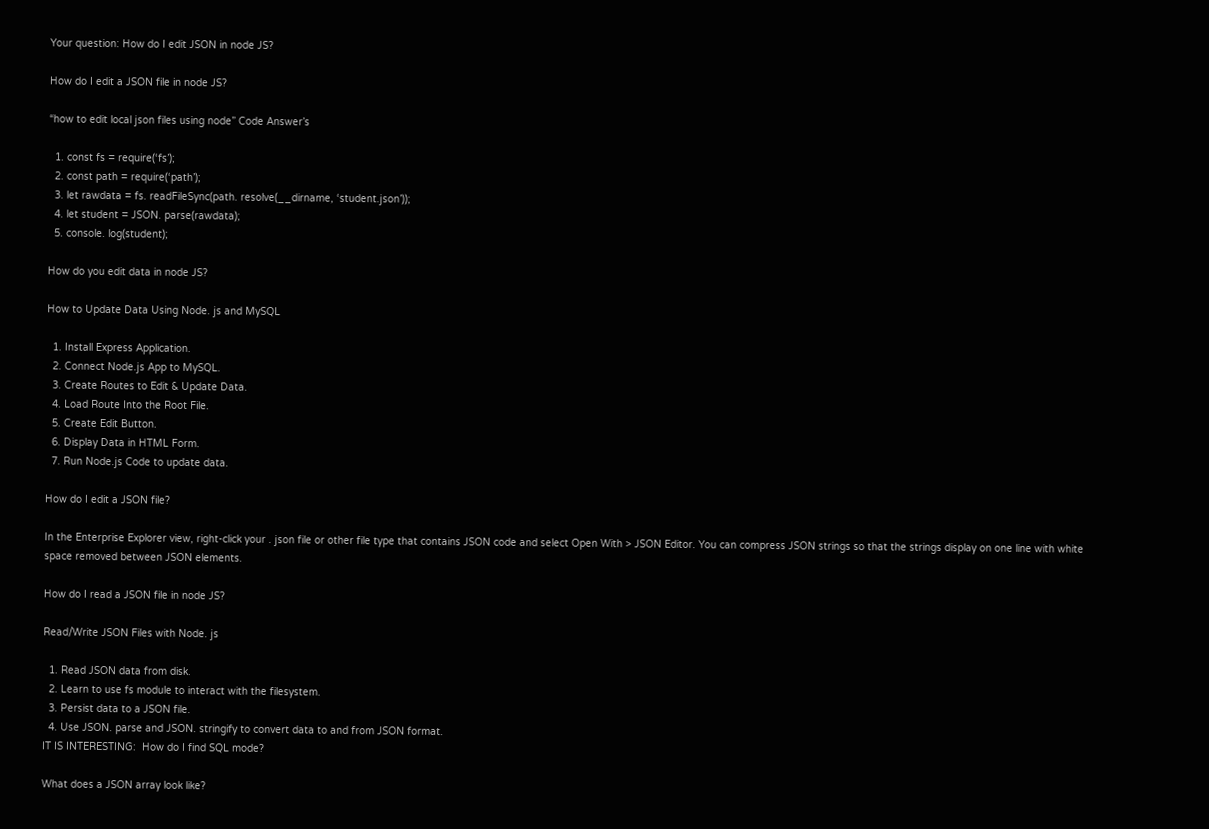Your question: How do I edit JSON in node JS?

How do I edit a JSON file in node JS?

“how to edit local json files using node” Code Answer’s

  1. const fs = require(‘fs’);
  2. const path = require(‘path’);
  3. let rawdata = fs. readFileSync(path. resolve(__dirname, ‘student.json’));
  4. let student = JSON. parse(rawdata);
  5. console. log(student);

How do you edit data in node JS?

How to Update Data Using Node. js and MySQL

  1. Install Express Application.
  2. Connect Node.js App to MySQL.
  3. Create Routes to Edit & Update Data.
  4. Load Route Into the Root File.
  5. Create Edit Button.
  6. Display Data in HTML Form.
  7. Run Node.js Code to update data.

How do I edit a JSON file?

In the Enterprise Explorer view, right-click your . json file or other file type that contains JSON code and select Open With > JSON Editor. You can compress JSON strings so that the strings display on one line with white space removed between JSON elements.

How do I read a JSON file in node JS?

Read/Write JSON Files with Node. js

  1. Read JSON data from disk.
  2. Learn to use fs module to interact with the filesystem.
  3. Persist data to a JSON file.
  4. Use JSON. parse and JSON. stringify to convert data to and from JSON format.
IT IS INTERESTING:  How do I find SQL mode?

What does a JSON array look like?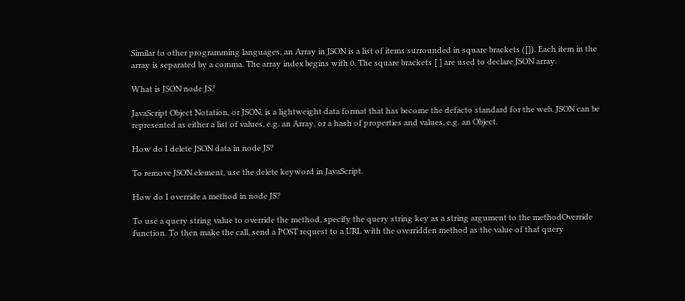Similar to other programming languages, an Array in JSON is a list of items surrounded in square brackets ([]). Each item in the array is separated by a comma. The array index begins with 0. The square brackets [ ] are used to declare JSON array.

What is JSON node JS?

JavaScript Object Notation, or JSON, is a lightweight data format that has become the defacto standard for the web. JSON can be represented as either a list of values, e.g. an Array, or a hash of properties and values, e.g. an Object.

How do I delete JSON data in node JS?

To remove JSON element, use the delete keyword in JavaScript.

How do I override a method in node JS?

To use a query string value to override the method, specify the query string key as a string argument to the methodOverride function. To then make the call, send a POST request to a URL with the overridden method as the value of that query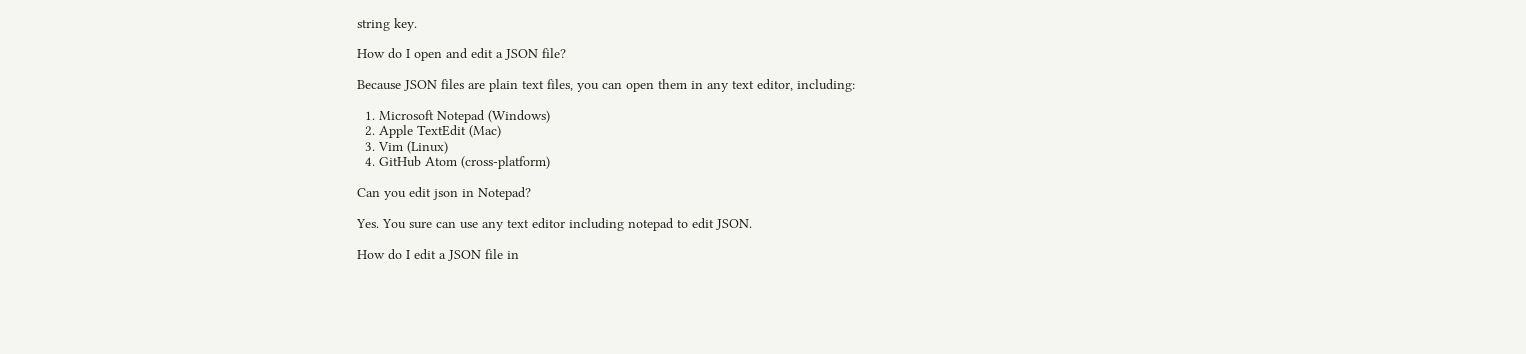string key.

How do I open and edit a JSON file?

Because JSON files are plain text files, you can open them in any text editor, including:

  1. Microsoft Notepad (Windows)
  2. Apple TextEdit (Mac)
  3. Vim (Linux)
  4. GitHub Atom (cross-platform)

Can you edit json in Notepad?

Yes. You sure can use any text editor including notepad to edit JSON.

How do I edit a JSON file in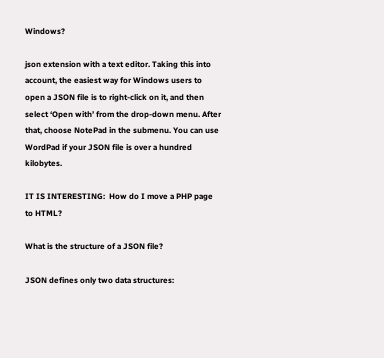Windows?

json extension with a text editor. Taking this into account, the easiest way for Windows users to open a JSON file is to right-click on it, and then select ‘Open with’ from the drop-down menu. After that, choose NotePad in the submenu. You can use WordPad if your JSON file is over a hundred kilobytes.

IT IS INTERESTING:  How do I move a PHP page to HTML?

What is the structure of a JSON file?

JSON defines only two data structures: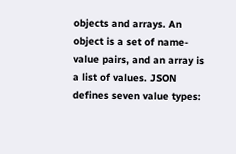objects and arrays. An object is a set of name-value pairs, and an array is a list of values. JSON defines seven value types: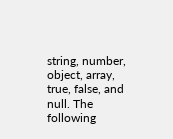string, number, object, array, true, false, and null. The following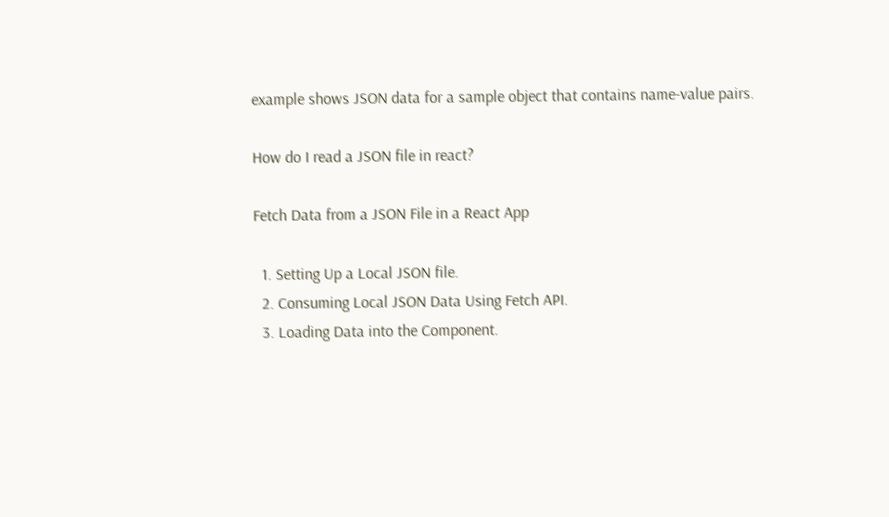example shows JSON data for a sample object that contains name-value pairs.

How do I read a JSON file in react?

Fetch Data from a JSON File in a React App

  1. Setting Up a Local JSON file.
  2. Consuming Local JSON Data Using Fetch API.
  3. Loading Data into the Component.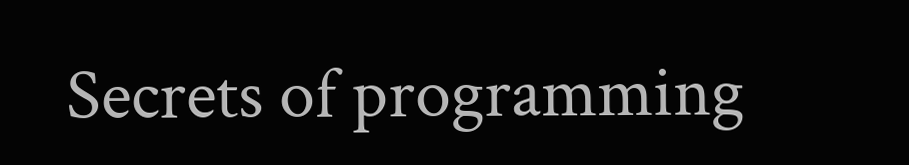Secrets of programming